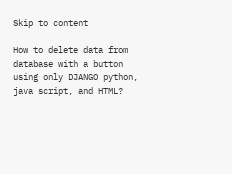Skip to content

How to delete data from database with a button using only DJANGO python, java script, and HTML?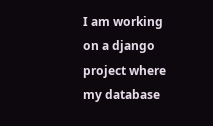I am working on a django project where my database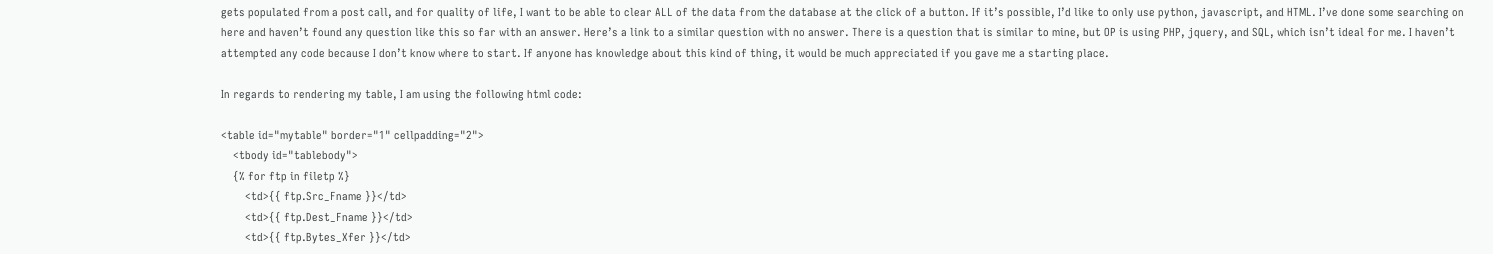gets populated from a post call, and for quality of life, I want to be able to clear ALL of the data from the database at the click of a button. If it’s possible, I’d like to only use python, javascript, and HTML. I’ve done some searching on here and haven’t found any question like this so far with an answer. Here’s a link to a similar question with no answer. There is a question that is similar to mine, but OP is using PHP, jquery, and SQL, which isn’t ideal for me. I haven’t attempted any code because I don’t know where to start. If anyone has knowledge about this kind of thing, it would be much appreciated if you gave me a starting place.

In regards to rendering my table, I am using the following html code:

<table id="mytable" border="1" cellpadding="2">
    <tbody id="tablebody">
    {% for ftp in filetp %}
        <td>{{ ftp.Src_Fname }}</td>
        <td>{{ ftp.Dest_Fname }}</td>
        <td>{{ ftp.Bytes_Xfer }}</td>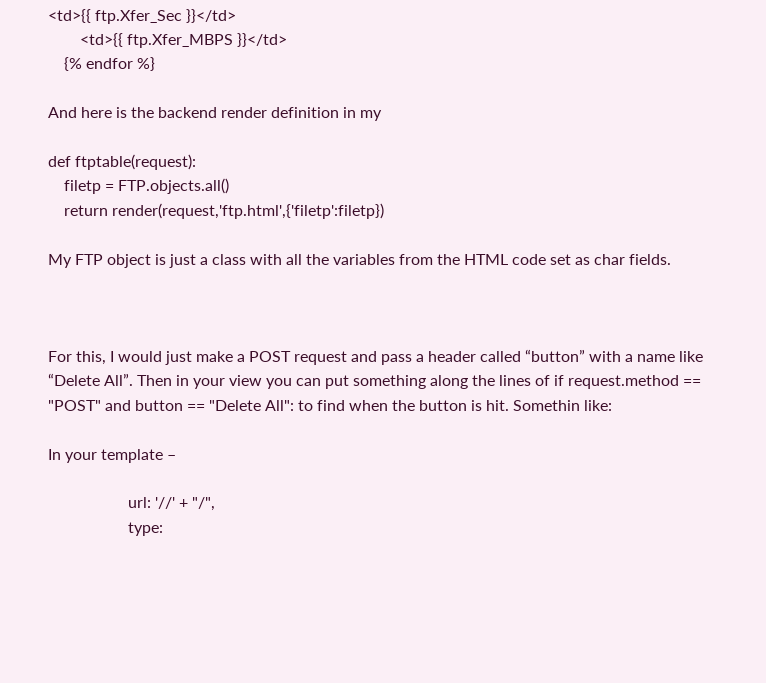<td>{{ ftp.Xfer_Sec }}</td>
        <td>{{ ftp.Xfer_MBPS }}</td>
    {% endfor %}

And here is the backend render definition in my

def ftptable(request):
    filetp = FTP.objects.all()
    return render(request,'ftp.html',{'filetp':filetp})

My FTP object is just a class with all the variables from the HTML code set as char fields.



For this, I would just make a POST request and pass a header called “button” with a name like “Delete All”. Then in your view you can put something along the lines of if request.method == "POST" and button == "Delete All": to find when the button is hit. Somethin like:

In your template –

                    url: '//' + "/",
                    type: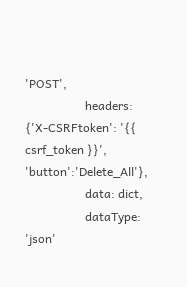'POST',
                    headers: {'X-CSRFtoken': '{{ csrf_token }}', 'button':'Delete_All'},
                    data: dict,
                    dataType: 'json'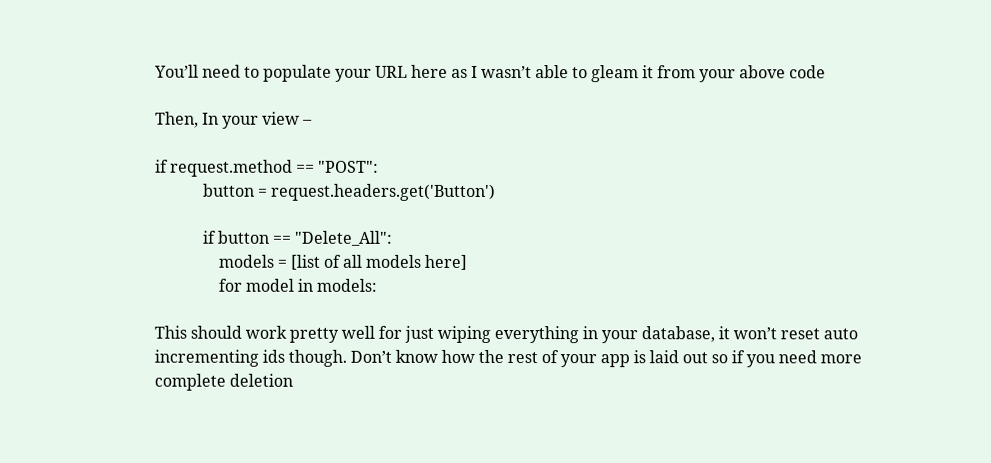You’ll need to populate your URL here as I wasn’t able to gleam it from your above code

Then, In your view –

if request.method == "POST":
            button = request.headers.get('Button')

            if button == "Delete_All":
                models = [list of all models here]
                for model in models:

This should work pretty well for just wiping everything in your database, it won’t reset auto incrementing ids though. Don’t know how the rest of your app is laid out so if you need more complete deletion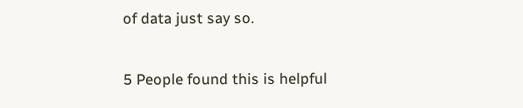of data just say so.

5 People found this is helpful